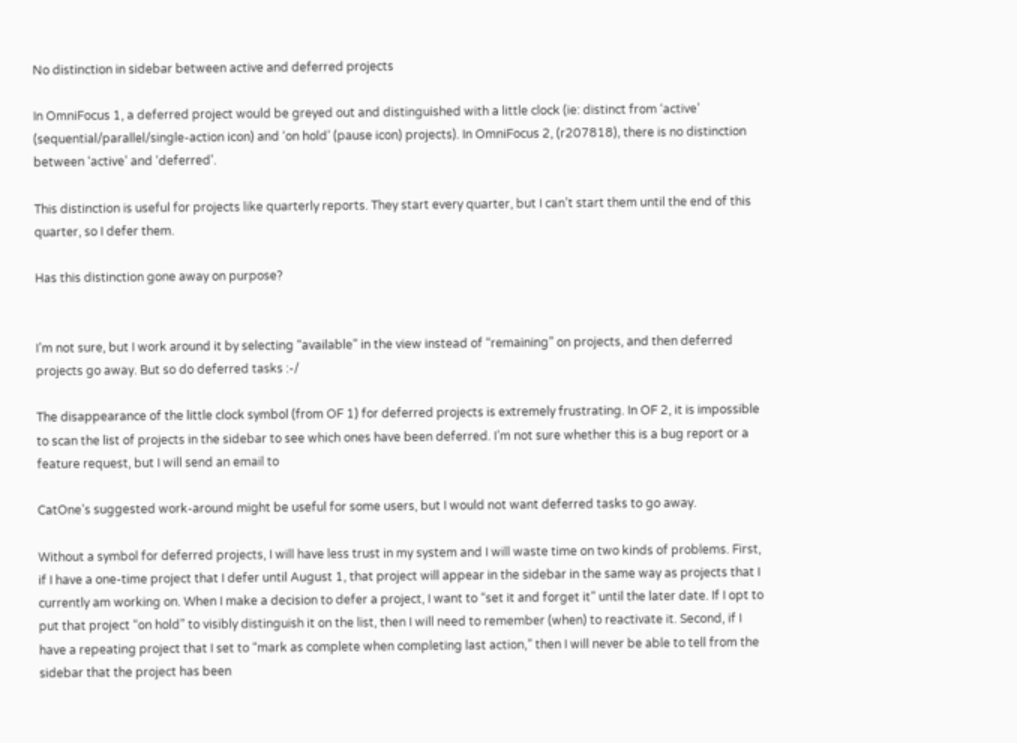No distinction in sidebar between active and deferred projects

In OmniFocus 1, a deferred project would be greyed out and distinguished with a little clock (ie: distinct from ‘active’ (sequential/parallel/single-action icon) and ‘on hold’ (pause icon) projects). In OmniFocus 2, (r207818), there is no distinction between ‘active’ and ‘deferred’.

This distinction is useful for projects like quarterly reports. They start every quarter, but I can’t start them until the end of this quarter, so I defer them.

Has this distinction gone away on purpose?


I’m not sure, but I work around it by selecting “available” in the view instead of “remaining” on projects, and then deferred projects go away. But so do deferred tasks :-/

The disappearance of the little clock symbol (from OF 1) for deferred projects is extremely frustrating. In OF 2, it is impossible to scan the list of projects in the sidebar to see which ones have been deferred. I’m not sure whether this is a bug report or a feature request, but I will send an email to

CatOne’s suggested work-around might be useful for some users, but I would not want deferred tasks to go away.

Without a symbol for deferred projects, I will have less trust in my system and I will waste time on two kinds of problems. First, if I have a one-time project that I defer until August 1, that project will appear in the sidebar in the same way as projects that I currently am working on. When I make a decision to defer a project, I want to “set it and forget it” until the later date. If I opt to put that project “on hold” to visibly distinguish it on the list, then I will need to remember (when) to reactivate it. Second, if I have a repeating project that I set to “mark as complete when completing last action,” then I will never be able to tell from the sidebar that the project has been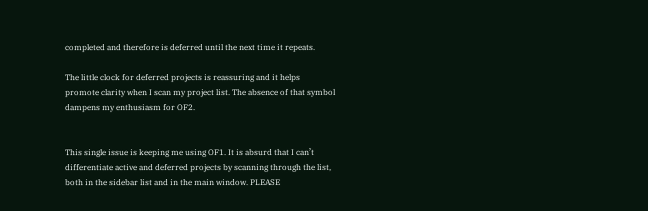completed and therefore is deferred until the next time it repeats.

The little clock for deferred projects is reassuring and it helps promote clarity when I scan my project list. The absence of that symbol dampens my enthusiasm for OF2.


This single issue is keeping me using OF1. It is absurd that I can’t differentiate active and deferred projects by scanning through the list, both in the sidebar list and in the main window. PLEASE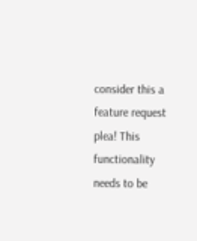consider this a feature request plea! This functionality needs to be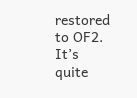restored to OF2. It’s quite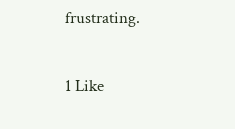frustrating.

1 Like